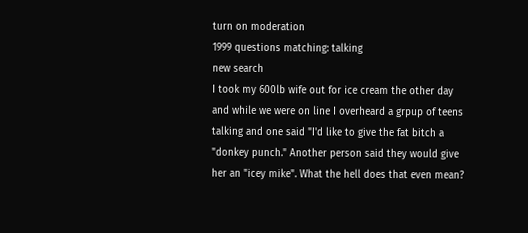turn on moderation
1999 questions matching: talking
new search
I took my 600lb wife out for ice cream the other day and while we were on line I overheard a grpup of teens talking and one said "I'd like to give the fat bitch a "donkey punch." Another person said they would give her an "icey mike". What the hell does that even mean?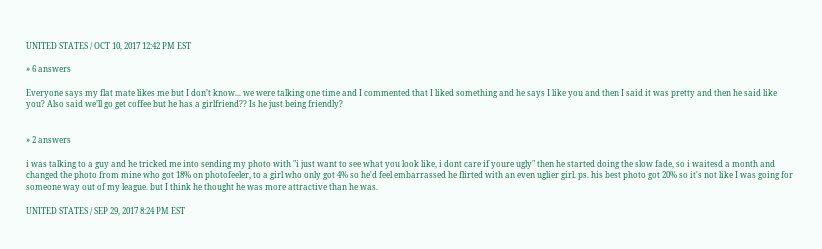UNITED STATES / OCT 10, 2017 12:42 PM EST

» 6 answers

Everyone says my flat mate likes me but I don’t know... we were talking one time and I commented that I liked something and he says I like you and then I said it was pretty and then he said like you? Also said we’ll go get coffee but he has a girlfriend?? Is he just being friendly?


» 2 answers

i was talking to a guy and he tricked me into sending my photo with "i just want to see what you look like, i dont care if youre ugly" then he started doing the slow fade, so i waitesd a month and changed the photo from mine who got 18% on photofeeler, to a girl who only got 4% so he'd feel embarrassed he flirted with an even uglier girl. ps. his best photo got 20% so it's not like I was going for someone way out of my league. but I think he thought he was more attractive than he was.

UNITED STATES / SEP 29, 2017 8:24 PM EST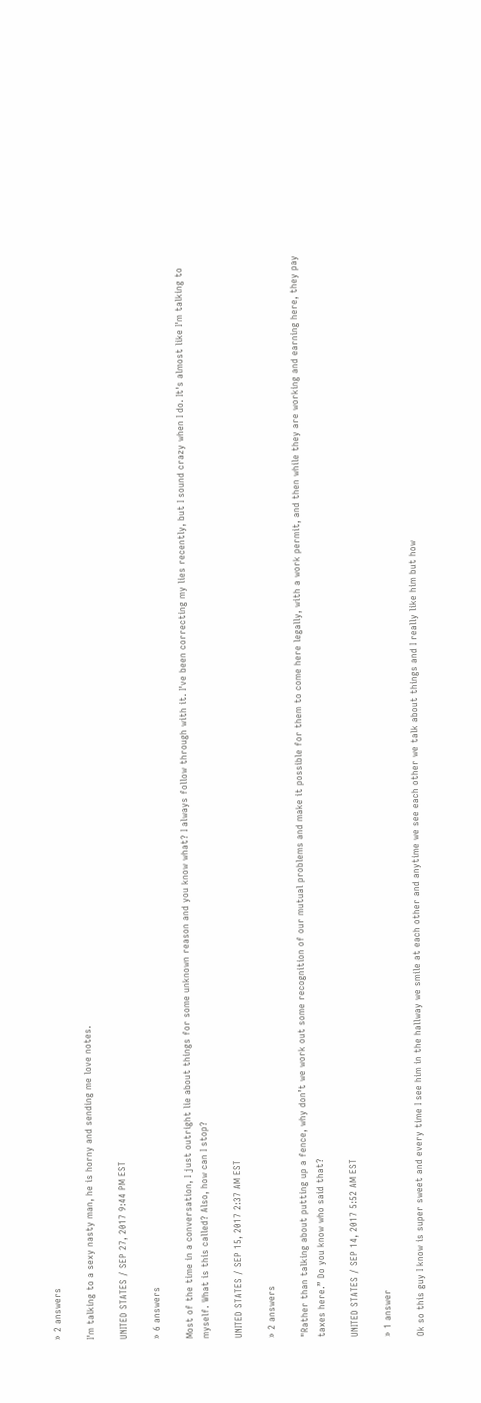» 2 answers

I'm talking to a sexy nasty man, he is horny and sending me love notes.

UNITED STATES / SEP 27, 2017 9:44 PM EST

» 6 answers

Most of the time in a conversation, I just outright lie about things for some unknown reason and you know what? I always follow through with it. I've been correcting my lies recently, but I sound crazy when I do. It's almost like I'm talking to myself. What is this called? Also, how can I stop?

UNITED STATES / SEP 15, 2017 2:37 AM EST

» 2 answers

"Rather than talking about putting up a fence, why don’t we work out some recognition of our mutual problems and make it possible for them to come here legally, with a work permit, and then while they are working and earning here, they pay taxes here.” Do you know who said that?

UNITED STATES / SEP 14, 2017 5:52 AM EST

» 1 answer

Ok so this guy I know is super sweet and every time I see him in the hallway we smile at each other and anytime we see each other we talk about things and I really like him but how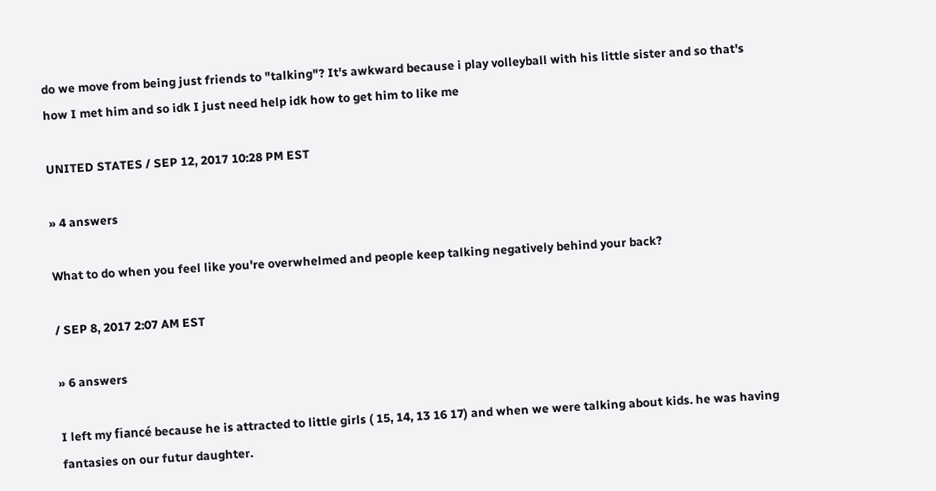do we move from being just friends to "talking"? It's awkward because i play volleyball with his little sister and so that's how I met him and so idk I just need help idk how to get him to like me

UNITED STATES / SEP 12, 2017 10:28 PM EST

» 4 answers

What to do when you feel like you're overwhelmed and people keep talking negatively behind your back?

/ SEP 8, 2017 2:07 AM EST

» 6 answers

I left my fiancé because he is attracted to little girls ( 15, 14, 13 16 17) and when we were talking about kids. he was having fantasies on our futur daughter.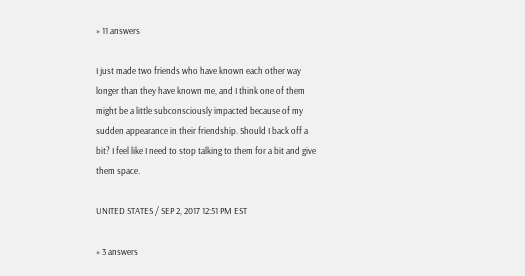» 11 answers

I just made two friends who have known each other way longer than they have known me, and I think one of them might be a little subconsciously impacted because of my sudden appearance in their friendship. Should I back off a bit? I feel like I need to stop talking to them for a bit and give them space.

UNITED STATES / SEP 2, 2017 12:51 PM EST

» 3 answers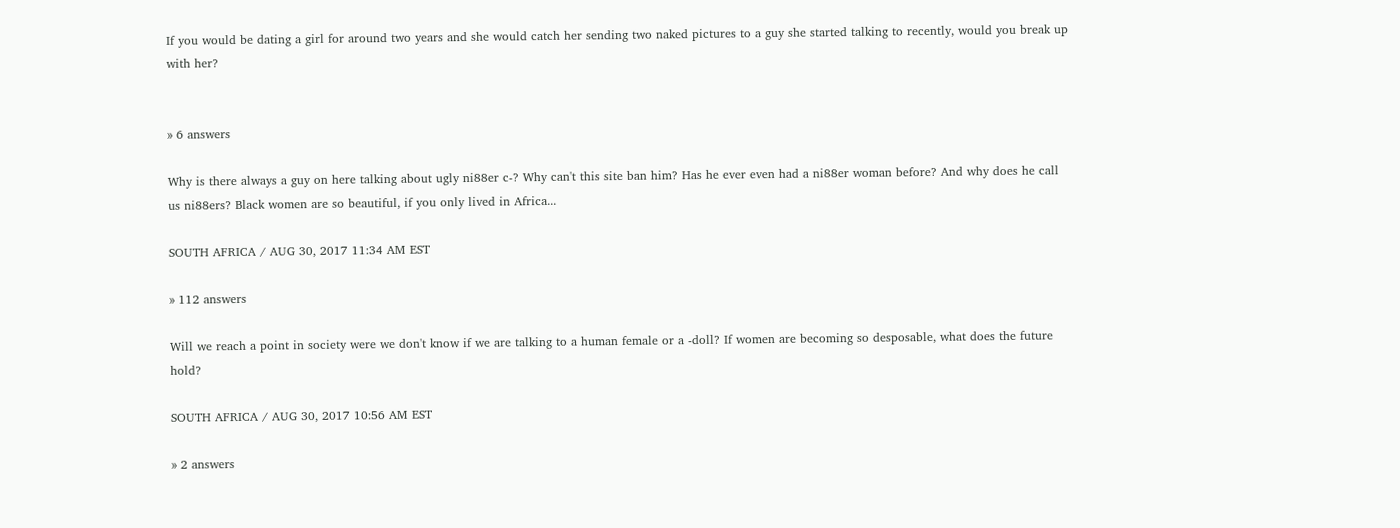If you would be dating a girl for around two years and she would catch her sending two naked pictures to a guy she started talking to recently, would you break up with her?


» 6 answers

Why is there always a guy on here talking about ugly ni88er c-? Why can't this site ban him? Has he ever even had a ni88er woman before? And why does he call us ni88ers? Black women are so beautiful, if you only lived in Africa...

SOUTH AFRICA / AUG 30, 2017 11:34 AM EST

» 112 answers

Will we reach a point in society were we don't know if we are talking to a human female or a -doll? If women are becoming so desposable, what does the future hold?

SOUTH AFRICA / AUG 30, 2017 10:56 AM EST

» 2 answers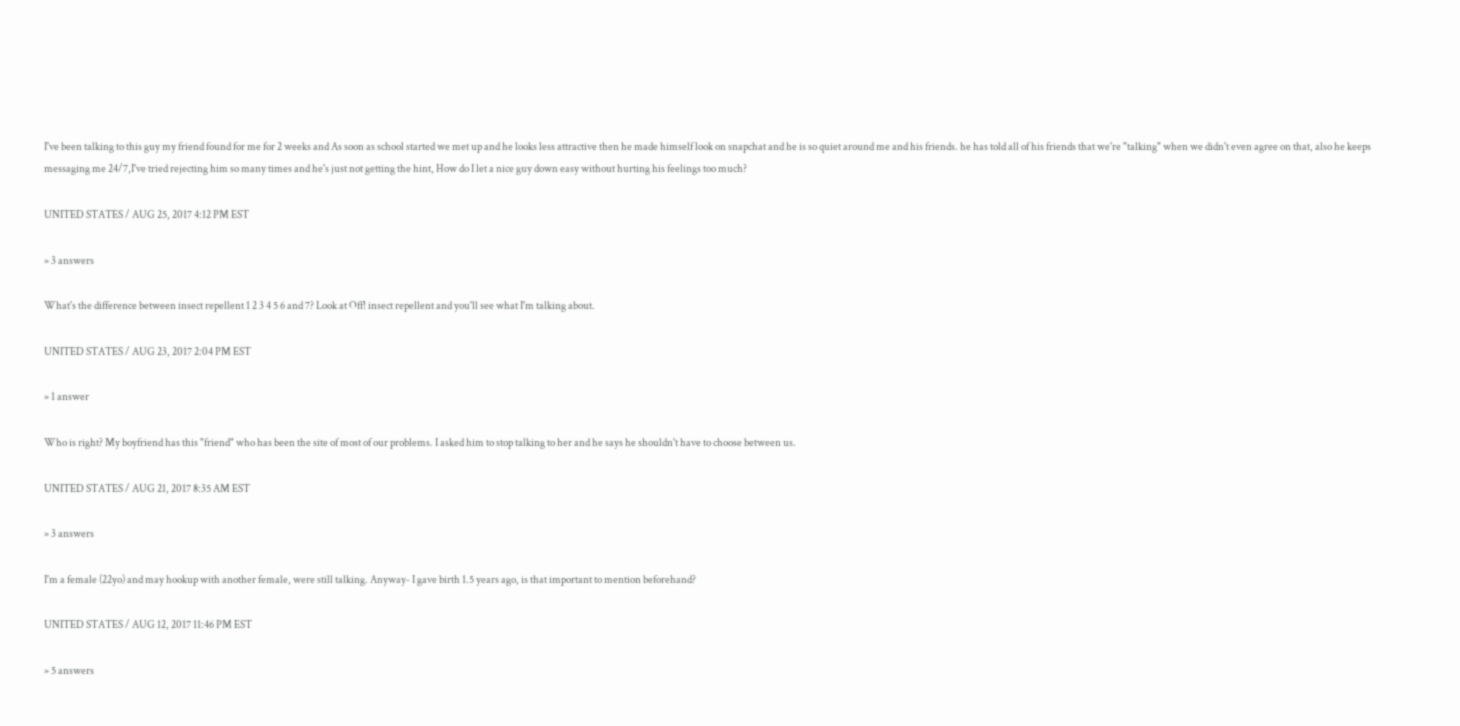I've been talking to this guy my friend found for me for 2 weeks and As soon as school started we met up and he looks less attractive then he made himself look on snapchat and he is so quiet around me and his friends. he has told all of his friends that we're "talking" when we didn't even agree on that, also he keeps messaging me 24/7,I've tried rejecting him so many times and he's just not getting the hint, How do I let a nice guy down easy without hurting his feelings too much?

UNITED STATES / AUG 25, 2017 4:12 PM EST

» 3 answers

What's the difference between insect repellent 1 2 3 4 5 6 and 7? Look at Off! insect repellent and you'll see what I'm talking about.

UNITED STATES / AUG 23, 2017 2:04 PM EST

» 1 answer

Who is right? My boyfriend has this "friend" who has been the site of most of our problems. I asked him to stop talking to her and he says he shouldn't have to choose between us.

UNITED STATES / AUG 21, 2017 8:35 AM EST

» 3 answers

I'm a female (22yo) and may hookup with another female, were still talking. Anyway- I gave birth 1.5 years ago, is that important to mention beforehand?

UNITED STATES / AUG 12, 2017 11:46 PM EST

» 5 answers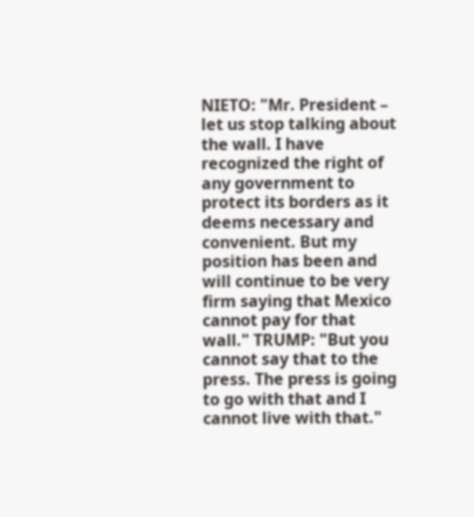NIETO: "Mr. President – let us stop talking about the wall. I have recognized the right of any government to protect its borders as it deems necessary and convenient. But my position has been and will continue to be very firm saying that Mexico cannot pay for that wall." TRUMP: "But you cannot say that to the press. The press is going to go with that and I cannot live with that."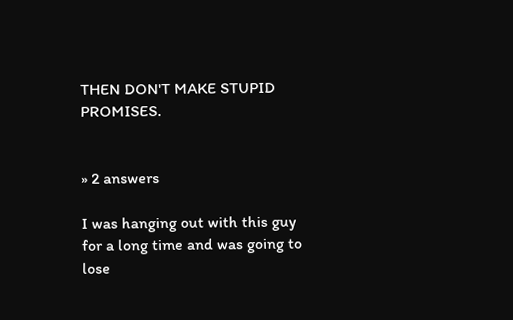THEN DON'T MAKE STUPID PROMISES.


» 2 answers

I was hanging out with this guy for a long time and was going to lose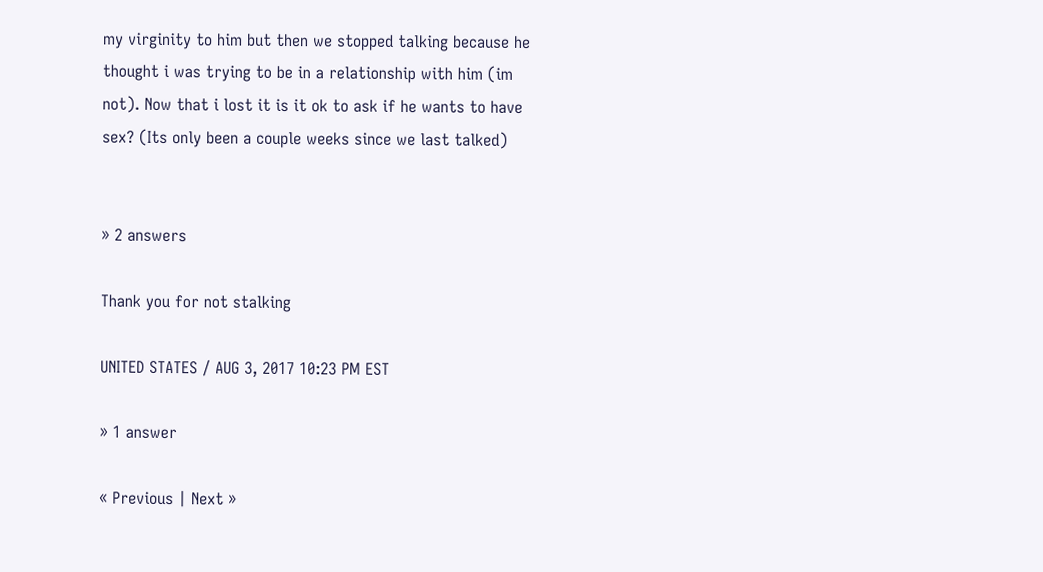my virginity to him but then we stopped talking because he thought i was trying to be in a relationship with him (im not). Now that i lost it is it ok to ask if he wants to have sex? (Its only been a couple weeks since we last talked)


» 2 answers

Thank you for not stalking

UNITED STATES / AUG 3, 2017 10:23 PM EST

» 1 answer

« Previous | Next »